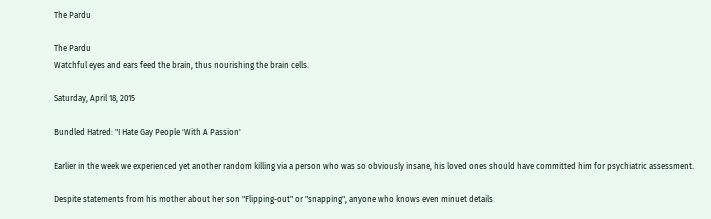The Pardu

The Pardu
Watchful eyes and ears feed the brain, thus nourishing the brain cells.

Saturday, April 18, 2015

Bundled Hatred: "I Hate Gay People 'With A Passion'

Earlier in the week we experienced yet another random killing via a person who was so obviously insane, his loved ones should have committed him for psychiatric assessment.

Despite statements from his mother about her son "Flipping-out" or "snapping", anyone who knows even minuet details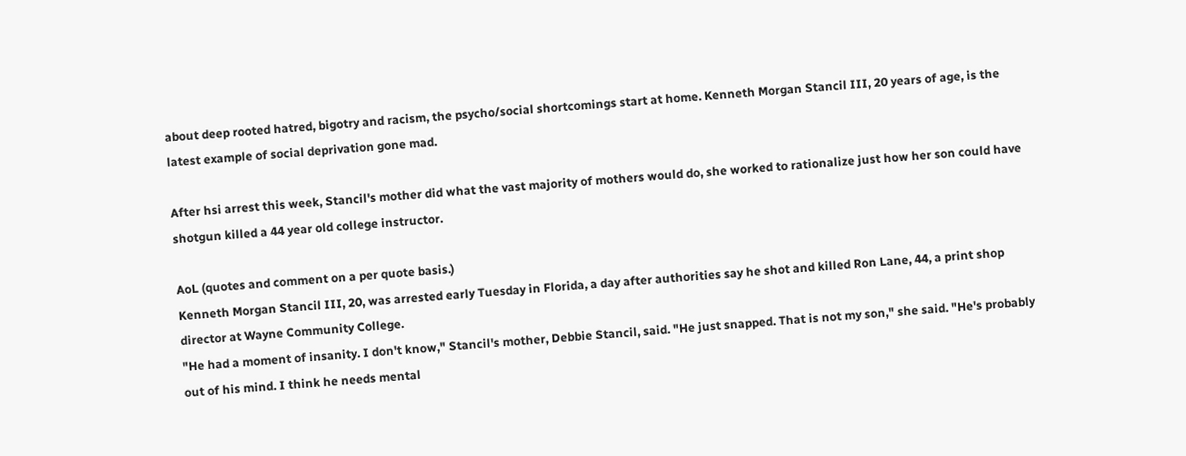about deep rooted hatred, bigotry and racism, the psycho/social shortcomings start at home. Kenneth Morgan Stancil III, 20 years of age, is the latest example of social deprivation gone mad.

After hsi arrest this week, Stancil's mother did what the vast majority of mothers would do, she worked to rationalize just how her son could have shotgun killed a 44 year old college instructor.

AoL (quotes and comment on a per quote basis.)
Kenneth Morgan Stancil III, 20, was arrested early Tuesday in Florida, a day after authorities say he shot and killed Ron Lane, 44, a print shop director at Wayne Community College.
"He had a moment of insanity. I don't know," Stancil's mother, Debbie Stancil, said. "He just snapped. That is not my son," she said. "He's probably out of his mind. I think he needs mental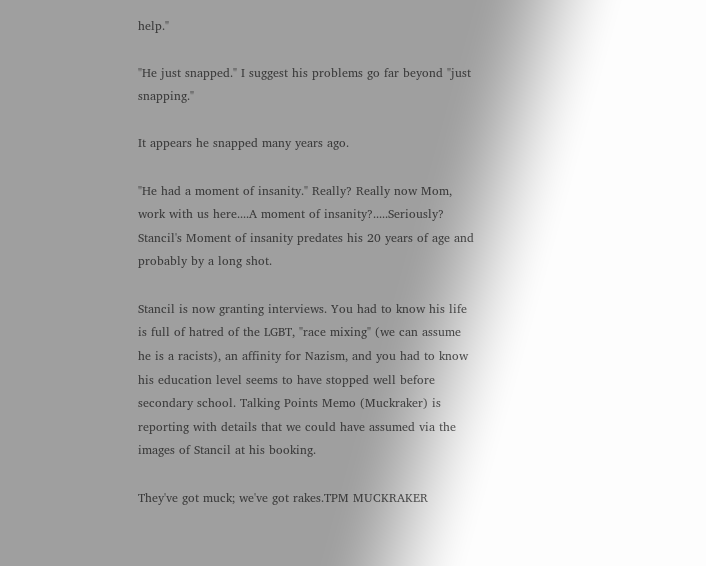help."

"He just snapped." I suggest his problems go far beyond "just snapping."

It appears he snapped many years ago.

"He had a moment of insanity." Really? Really now Mom, work with us here....A moment of insanity?.....Seriously? Stancil's Moment of insanity predates his 20 years of age and probably by a long shot.

Stancil is now granting interviews. You had to know his life is full of hatred of the LGBT, "race mixing" (we can assume he is a racists), an affinity for Nazism, and you had to know his education level seems to have stopped well before secondary school. Talking Points Memo (Muckraker) is reporting with details that we could have assumed via the images of Stancil at his booking.

They've got muck; we've got rakes.TPM MUCKRAKER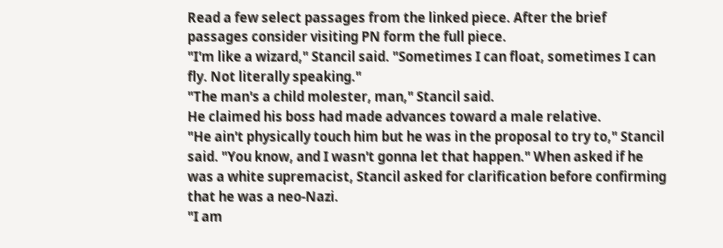Read a few select passages from the linked piece. After the brief passages consider visiting PN form the full piece.
"I'm like a wizard," Stancil said. "Sometimes I can float, sometimes I can fly. Not literally speaking."
"The man's a child molester, man," Stancil said.
He claimed his boss had made advances toward a male relative.
"He ain't physically touch him but he was in the proposal to try to," Stancil said. "You know, and I wasn't gonna let that happen." When asked if he was a white supremacist, Stancil asked for clarification before confirming that he was a neo-Nazi.
"I am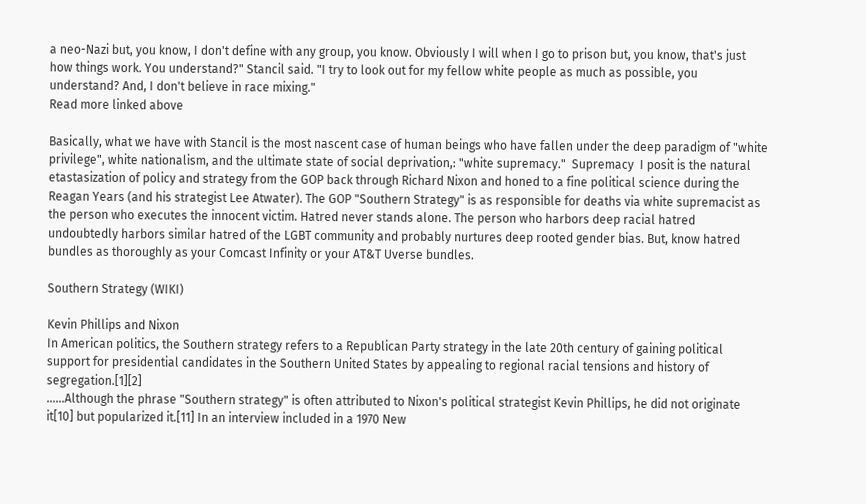a neo-Nazi but, you know, I don't define with any group, you know. Obviously I will when I go to prison but, you know, that's just how things work. You understand?" Stancil said. "I try to look out for my fellow white people as much as possible, you understand? And, I don't believe in race mixing."
Read more linked above

Basically, what we have with Stancil is the most nascent case of human beings who have fallen under the deep paradigm of "white privilege", white nationalism, and the ultimate state of social deprivation,: "white supremacy."  Supremacy  I posit is the natural etastasization of policy and strategy from the GOP back through Richard Nixon and honed to a fine political science during the Reagan Years (and his strategist Lee Atwater). The GOP "Southern Strategy" is as responsible for deaths via white supremacist as the person who executes the innocent victim. Hatred never stands alone. The person who harbors deep racial hatred undoubtedly harbors similar hatred of the LGBT community and probably nurtures deep rooted gender bias. But, know hatred bundles as thoroughly as your Comcast Infinity or your AT&T Uverse bundles.

Southern Strategy (WIKI)

Kevin Phillips and Nixon
In American politics, the Southern strategy refers to a Republican Party strategy in the late 20th century of gaining political support for presidential candidates in the Southern United States by appealing to regional racial tensions and history of segregation.[1][2]
......Although the phrase "Southern strategy" is often attributed to Nixon's political strategist Kevin Phillips, he did not originate it[10] but popularized it.[11] In an interview included in a 1970 New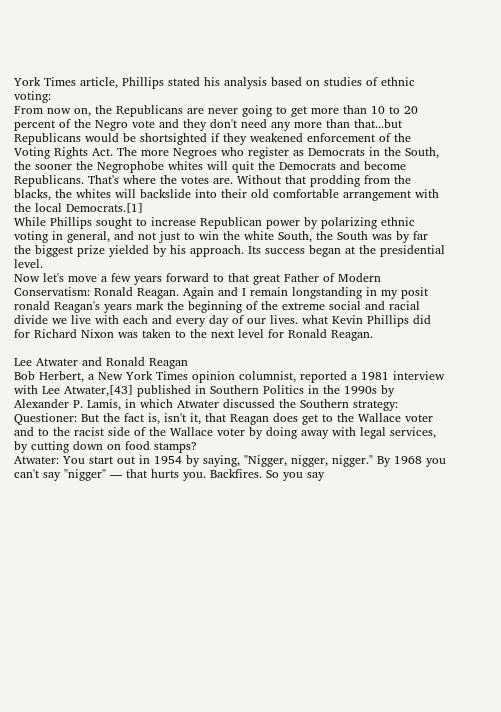York Times article, Phillips stated his analysis based on studies of ethnic voting:
From now on, the Republicans are never going to get more than 10 to 20 percent of the Negro vote and they don't need any more than that...but Republicans would be shortsighted if they weakened enforcement of the Voting Rights Act. The more Negroes who register as Democrats in the South, the sooner the Negrophobe whites will quit the Democrats and become Republicans. That's where the votes are. Without that prodding from the blacks, the whites will backslide into their old comfortable arrangement with the local Democrats.[1]
While Phillips sought to increase Republican power by polarizing ethnic voting in general, and not just to win the white South, the South was by far the biggest prize yielded by his approach. Its success began at the presidential level.
Now let's move a few years forward to that great Father of Modern Conservatism: Ronald Reagan. Again and I remain longstanding in my posit ronald Reagan's years mark the beginning of the extreme social and racial divide we live with each and every day of our lives. what Kevin Phillips did for Richard Nixon was taken to the next level for Ronald Reagan.

Lee Atwater and Ronald Reagan
Bob Herbert, a New York Times opinion columnist, reported a 1981 interview with Lee Atwater,[43] published in Southern Politics in the 1990s by Alexander P. Lamis, in which Atwater discussed the Southern strategy:
Questioner: But the fact is, isn't it, that Reagan does get to the Wallace voter and to the racist side of the Wallace voter by doing away with legal services, by cutting down on food stamps?
Atwater: You start out in 1954 by saying, "Nigger, nigger, nigger." By 1968 you can't say "nigger" — that hurts you. Backfires. So you say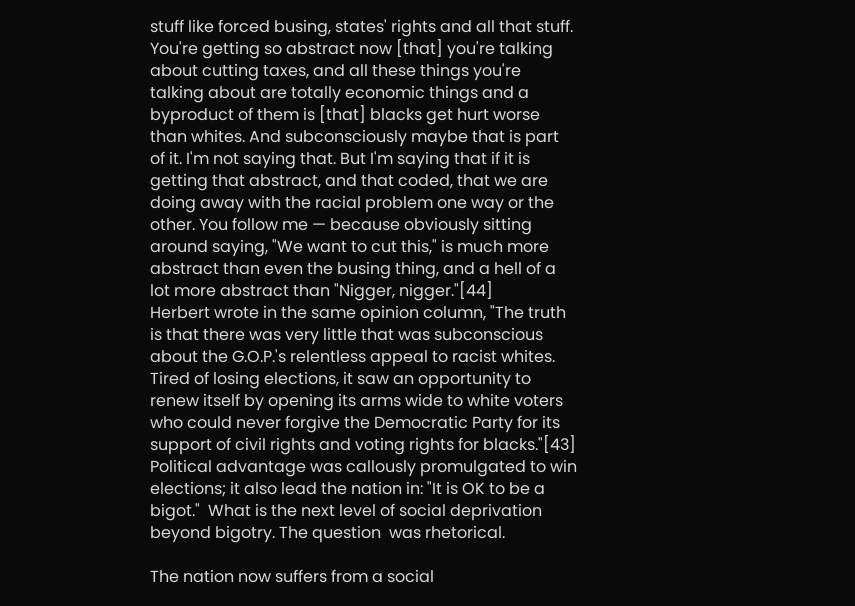stuff like forced busing, states' rights and all that stuff. You're getting so abstract now [that] you're talking about cutting taxes, and all these things you're talking about are totally economic things and a byproduct of them is [that] blacks get hurt worse than whites. And subconsciously maybe that is part of it. I'm not saying that. But I'm saying that if it is getting that abstract, and that coded, that we are doing away with the racial problem one way or the other. You follow me — because obviously sitting around saying, "We want to cut this," is much more abstract than even the busing thing, and a hell of a lot more abstract than "Nigger, nigger."[44]
Herbert wrote in the same opinion column, "The truth is that there was very little that was subconscious about the G.O.P.'s relentless appeal to racist whites. Tired of losing elections, it saw an opportunity to renew itself by opening its arms wide to white voters who could never forgive the Democratic Party for its support of civil rights and voting rights for blacks."[43]
Political advantage was callously promulgated to win elections; it also lead the nation in: "It is OK to be a bigot."  What is the next level of social deprivation beyond bigotry. The question  was rhetorical.

The nation now suffers from a social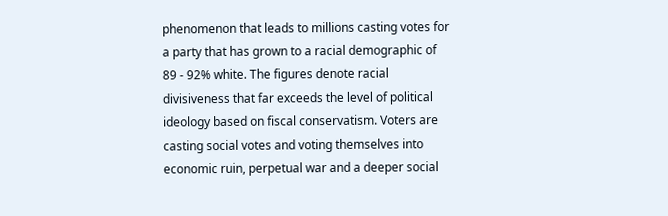phenomenon that leads to millions casting votes for a party that has grown to a racial demographic of 89 - 92% white. The figures denote racial divisiveness that far exceeds the level of political ideology based on fiscal conservatism. Voters are casting social votes and voting themselves into economic ruin, perpetual war and a deeper social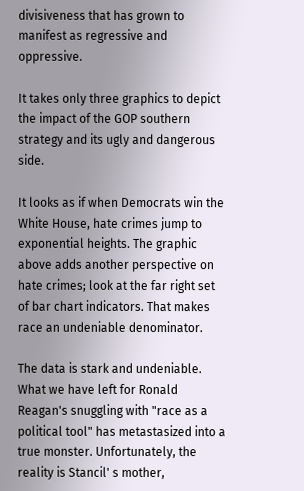divisiveness that has grown to manifest as regressive and oppressive.

It takes only three graphics to depict the impact of the GOP southern strategy and its ugly and dangerous side.

It looks as if when Democrats win the White House, hate crimes jump to exponential heights. The graphic above adds another perspective on hate crimes; look at the far right set of bar chart indicators. That makes race an undeniable denominator.

The data is stark and undeniable. What we have left for Ronald Reagan's snuggling with "race as a political tool" has metastasized into a true monster. Unfortunately, the reality is Stancil' s mother,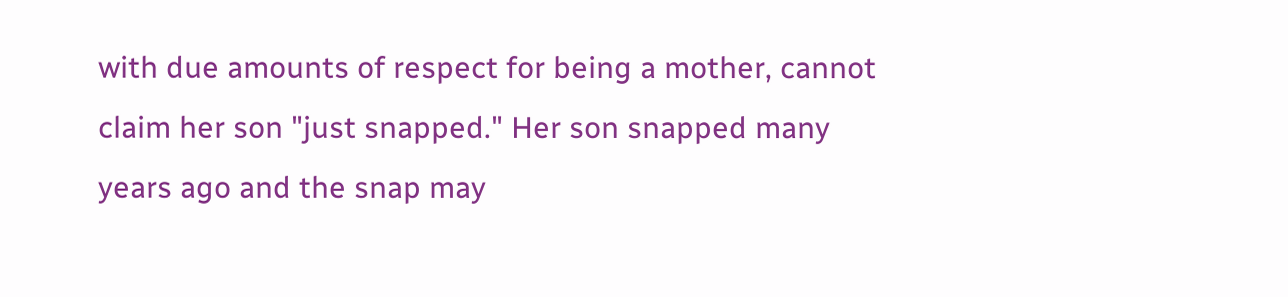with due amounts of respect for being a mother, cannot claim her son "just snapped." Her son snapped many years ago and the snap may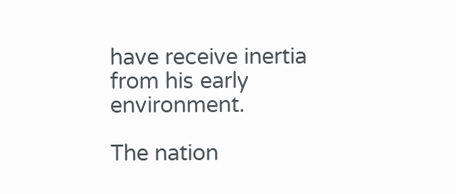have receive inertia from his early environment.

The nation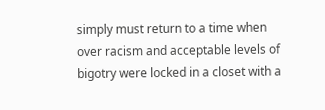simply must return to a time when over racism and acceptable levels of bigotry were locked in a closet with a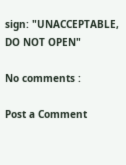sign: "UNACCEPTABLE, DO NOT OPEN"

No comments :

Post a Comment